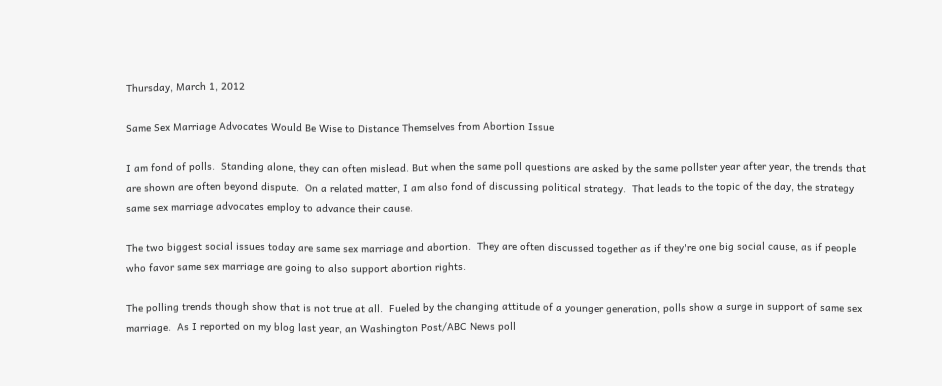Thursday, March 1, 2012

Same Sex Marriage Advocates Would Be Wise to Distance Themselves from Abortion Issue

I am fond of polls.  Standing alone, they can often mislead. But when the same poll questions are asked by the same pollster year after year, the trends that are shown are often beyond dispute.  On a related matter, I am also fond of discussing political strategy.  That leads to the topic of the day, the strategy same sex marriage advocates employ to advance their cause.

The two biggest social issues today are same sex marriage and abortion.  They are often discussed together as if they're one big social cause, as if people who favor same sex marriage are going to also support abortion rights.

The polling trends though show that is not true at all.  Fueled by the changing attitude of a younger generation, polls show a surge in support of same sex marriage.  As I reported on my blog last year, an Washington Post/ABC News poll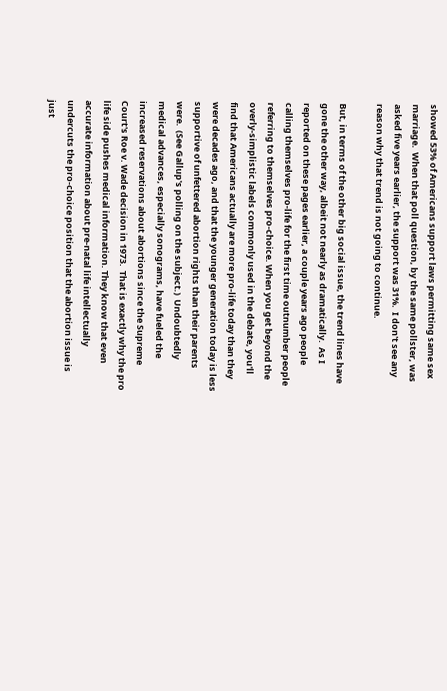showed 53% of Americans support laws permitting same sex marriage.  When that poll question, by the same pollster, was asked five years earlier, the support was 31%.  I don't see any reason why that trend is not going to continue.

But, in terms of the other big social issue, the trend lines have gone the other way, albeit not nearly as dramatically.  As I reported on these pages earlier, a couple years ago people calling themselves pro-life for the first time outnumber people referring to themselves pro-choice. When you get beyond the overly-simplistic labels commonly used in the debate, you'll find that Americans actually are more pro-life today than they were decades ago, and that the younger generation today is less supportive of unfettered abortion rights than their parents were.  (See Gallup's polling on the subject.)  Undoubtedly medical advances, especially sonograms, have fueled the increased reservations about abortions since the Supreme Court's Roe v. Wade decision in 1973.  That is exactly why the pro life side pushes medical information. They know that even accurate information about pre-natal life intellectually undercuts the pro-choice position that the abortion issue is just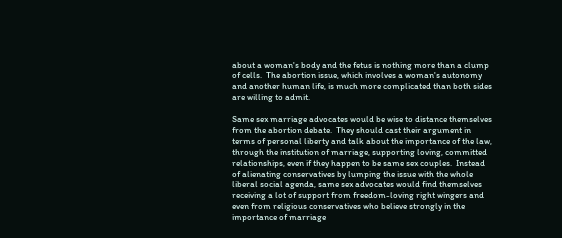about a woman's body and the fetus is nothing more than a clump of cells.  The abortion issue, which involves a woman's autonomy and another human life, is much more complicated than both sides are willing to admit.

Same sex marriage advocates would be wise to distance themselves from the abortion debate.  They should cast their argument in terms of personal liberty and talk about the importance of the law, through the institution of marriage, supporting loving, committed relationships, even if they happen to be same sex couples.  Instead of alienating conservatives by lumping the issue with the whole liberal social agenda, same sex advocates would find themselves receiving a lot of support from freedom-loving right wingers and even from religious conservatives who believe strongly in the importance of marriage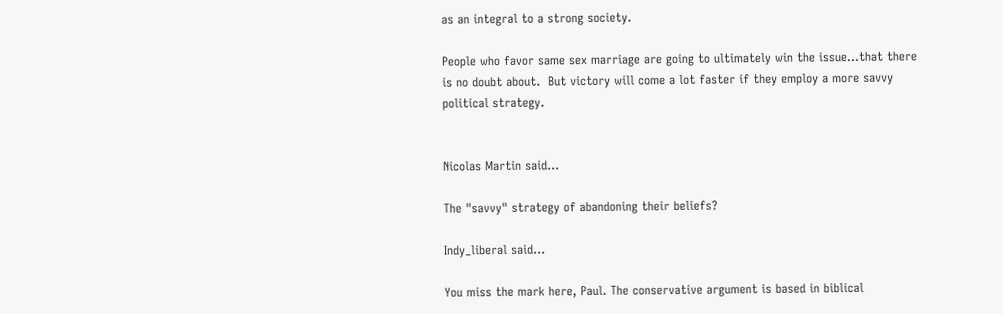as an integral to a strong society.

People who favor same sex marriage are going to ultimately win the issue...that there is no doubt about.  But victory will come a lot faster if they employ a more savvy political strategy.


Nicolas Martin said...

The "savvy" strategy of abandoning their beliefs?

Indy_liberal said...

You miss the mark here, Paul. The conservative argument is based in biblical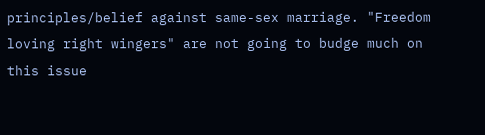principles/belief against same-sex marriage. "Freedom loving right wingers" are not going to budge much on this issue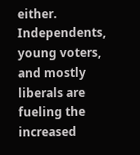either. Independents, young voters, and mostly liberals are fueling the increased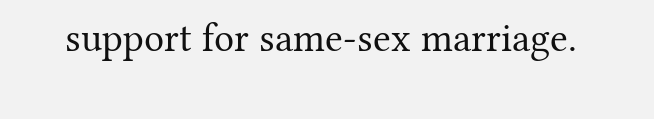support for same-sex marriage.